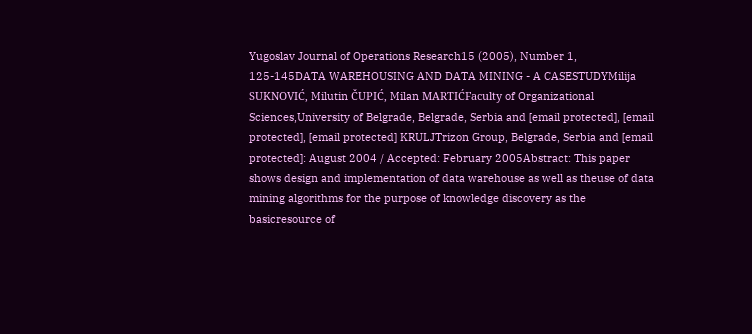Yugoslav Journal of Operations Research15 (2005), Number 1, 125-145DATA WAREHOUSING AND DATA MINING - A CASESTUDYMilija SUKNOVIĆ, Milutin ČUPIĆ, Milan MARTIĆFaculty of Organizational Sciences,University of Belgrade, Belgrade, Serbia and [email protected], [email protected], [email protected] KRULJTrizon Group, Belgrade, Serbia and [email protected]: August 2004 / Accepted: February 2005Abstract: This paper shows design and implementation of data warehouse as well as theuse of data mining algorithms for the purpose of knowledge discovery as the basicresource of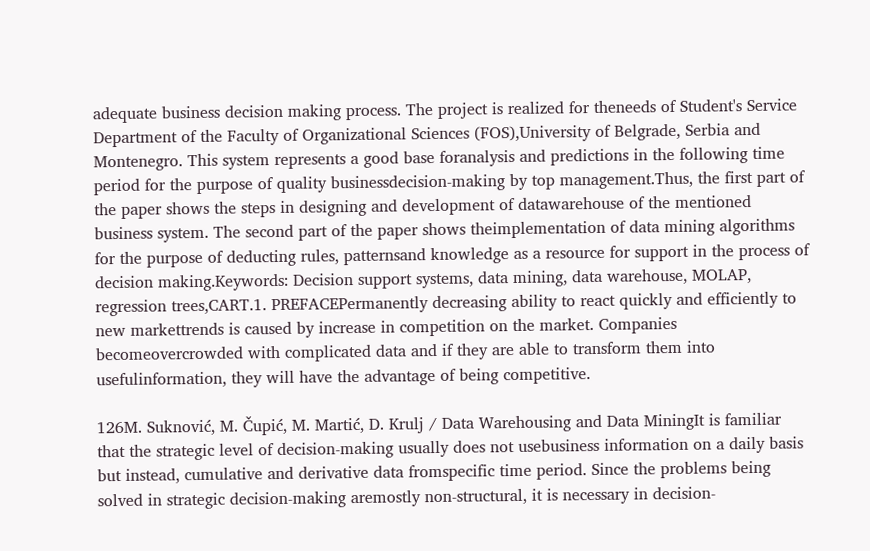adequate business decision making process. The project is realized for theneeds of Student's Service Department of the Faculty of Organizational Sciences (FOS),University of Belgrade, Serbia and Montenegro. This system represents a good base foranalysis and predictions in the following time period for the purpose of quality businessdecision-making by top management.Thus, the first part of the paper shows the steps in designing and development of datawarehouse of the mentioned business system. The second part of the paper shows theimplementation of data mining algorithms for the purpose of deducting rules, patternsand knowledge as a resource for support in the process of decision making.Keywords: Decision support systems, data mining, data warehouse, MOLAP, regression trees,CART.1. PREFACEPermanently decreasing ability to react quickly and efficiently to new markettrends is caused by increase in competition on the market. Companies becomeovercrowded with complicated data and if they are able to transform them into usefulinformation, they will have the advantage of being competitive.

126M. Suknović, M. Čupić, M. Martić, D. Krulj / Data Warehousing and Data MiningIt is familiar that the strategic level of decision-making usually does not usebusiness information on a daily basis but instead, cumulative and derivative data fromspecific time period. Since the problems being solved in strategic decision-making aremostly non-structural, it is necessary in decision-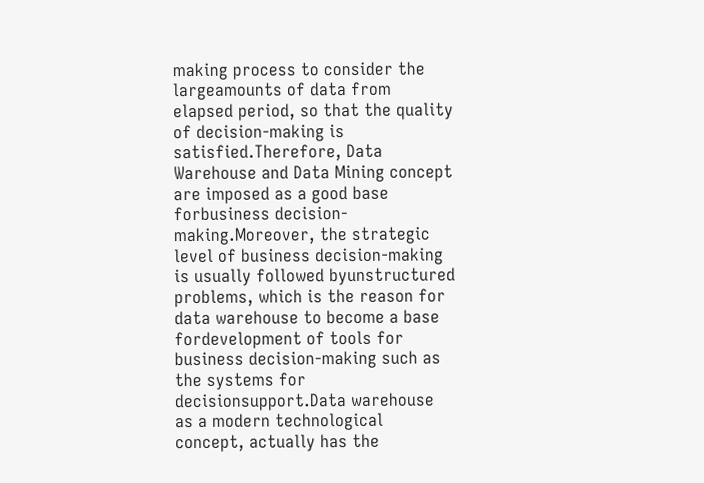making process to consider the largeamounts of data from elapsed period, so that the quality of decision-making is satisfied.Therefore, Data Warehouse and Data Mining concept are imposed as a good base forbusiness decision-making.Moreover, the strategic level of business decision-making is usually followed byunstructured problems, which is the reason for data warehouse to become a base fordevelopment of tools for business decision-making such as the systems for decisionsupport.Data warehouse as a modern technological concept, actually has the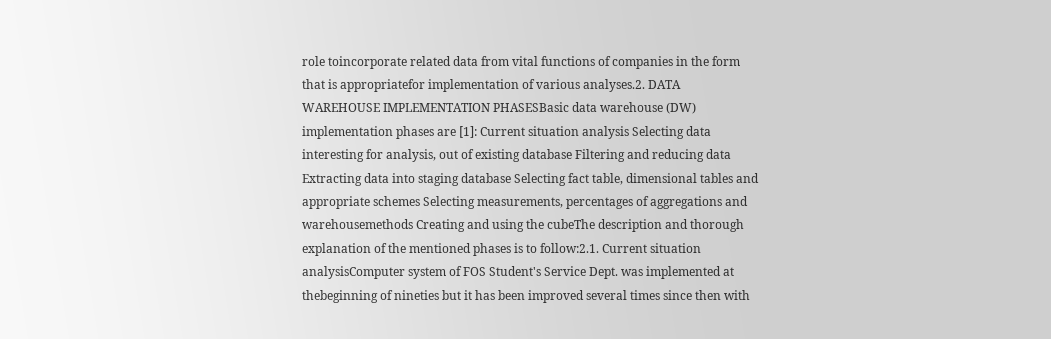role toincorporate related data from vital functions of companies in the form that is appropriatefor implementation of various analyses.2. DATA WAREHOUSE IMPLEMENTATION PHASESBasic data warehouse (DW) implementation phases are [1]: Current situation analysis Selecting data interesting for analysis, out of existing database Filtering and reducing data Extracting data into staging database Selecting fact table, dimensional tables and appropriate schemes Selecting measurements, percentages of aggregations and warehousemethods Creating and using the cubeThe description and thorough explanation of the mentioned phases is to follow:2.1. Current situation analysisComputer system of FOS Student's Service Dept. was implemented at thebeginning of nineties but it has been improved several times since then with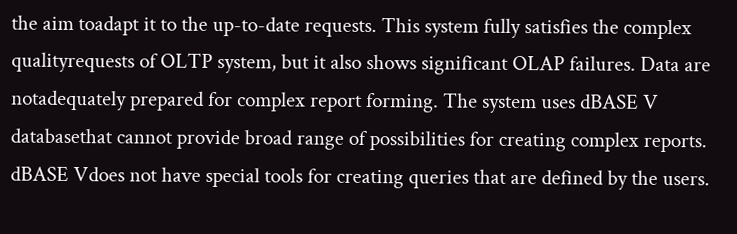the aim toadapt it to the up-to-date requests. This system fully satisfies the complex qualityrequests of OLTP system, but it also shows significant OLAP failures. Data are notadequately prepared for complex report forming. The system uses dBASE V databasethat cannot provide broad range of possibilities for creating complex reports. dBASE Vdoes not have special tools for creating queries that are defined by the users.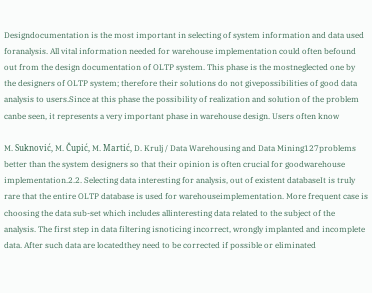Designdocumentation is the most important in selecting of system information and data used foranalysis. All vital information needed for warehouse implementation could often befound out from the design documentation of OLTP system. This phase is the mostneglected one by the designers of OLTP system; therefore their solutions do not givepossibilities of good data analysis to users.Since at this phase the possibility of realization and solution of the problem canbe seen, it represents a very important phase in warehouse design. Users often know

M. Suknović, M. Čupić, M. Martić, D. Krulj / Data Warehousing and Data Mining127problems better than the system designers so that their opinion is often crucial for goodwarehouse implementation.2.2. Selecting data interesting for analysis, out of existent databaseIt is truly rare that the entire OLTP database is used for warehouseimplementation. More frequent case is choosing the data sub-set which includes allinteresting data related to the subject of the analysis. The first step in data filtering isnoticing incorrect, wrongly implanted and incomplete data. After such data are locatedthey need to be corrected if possible or eliminated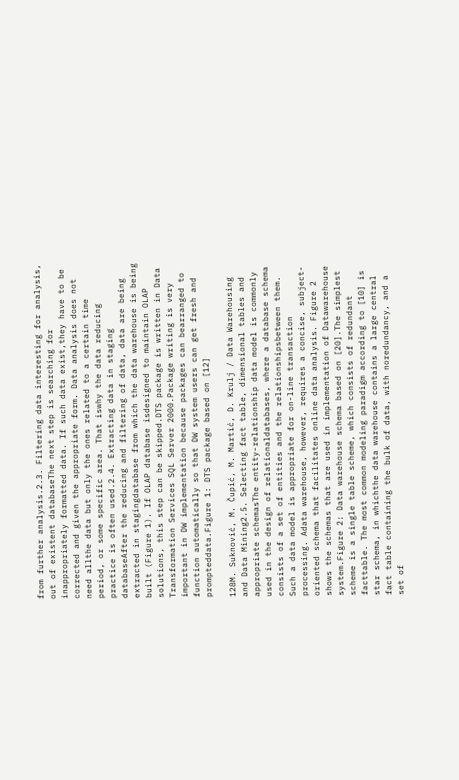from further analysis.2.3. Filtering data interesting for analysis, out of existent databaseThe next step is searching for inappropriately formatted data. If such data exist,they have to be corrected and given the appropriate form. Data analysis does not need allthe data but only the ones related to a certain time period, or some specific area. That iswhy the data reducing practice is often used.2.4. Extracting data in staging databaseAfter the reducing and filtering of data, data are being extracted in stagingdatabase from which the data warehouse is being built (Figure 1). If OLAP database isdesigned to maintain OLAP solutions, this step can be skipped.DTS package is written in Data Transformation Services SQL Server 2000.Package writing is very important in DW implementation because packages can bearranged to function automatically so that DW system users can get fresh and prompteddata.Figure 1: DTS package based on [12]

128M. Suknović, M. Čupić, M. Martić, D. Krulj / Data Warehousing and Data Mining2.5. Selecting fact table, dimensional tables and appropriate schemasThe entity-relationship data model is commonly used in the design of relationaldatabases, where a database schema consists of a set of entities and the relationshipsbetween them. Such a data model is appropriate for on-line transaction processing. Adata warehouse, however, requires a concise, subject-oriented schema that facilitates online data analysis. Figure 2 shows the schemas that are used in implementation of Datawarehouse system.Figure 2: Data warehouse schema based on [20].The simplest scheme is a single table scheme, which consists of redundant facttable. The most common modeling paradigm according to [10] is star schema, in whichthe data warehouse contains a large central fact table containing the bulk of data, with noredundancy, and a set of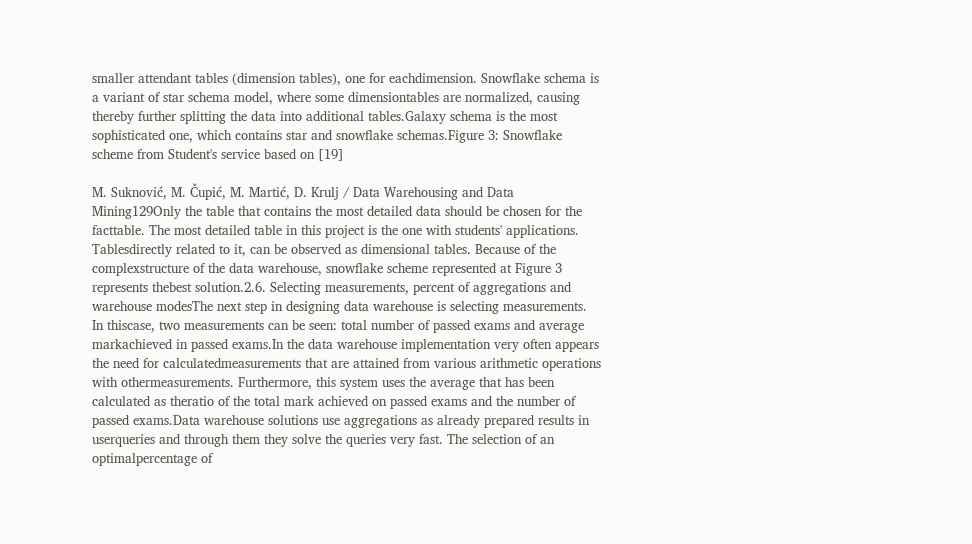smaller attendant tables (dimension tables), one for eachdimension. Snowflake schema is a variant of star schema model, where some dimensiontables are normalized, causing thereby further splitting the data into additional tables.Galaxy schema is the most sophisticated one, which contains star and snowflake schemas.Figure 3: Snowflake scheme from Student's service based on [19]

M. Suknović, M. Čupić, M. Martić, D. Krulj / Data Warehousing and Data Mining129Only the table that contains the most detailed data should be chosen for the facttable. The most detailed table in this project is the one with students' applications. Tablesdirectly related to it, can be observed as dimensional tables. Because of the complexstructure of the data warehouse, snowflake scheme represented at Figure 3 represents thebest solution.2.6. Selecting measurements, percent of aggregations and warehouse modesThe next step in designing data warehouse is selecting measurements. In thiscase, two measurements can be seen: total number of passed exams and average markachieved in passed exams.In the data warehouse implementation very often appears the need for calculatedmeasurements that are attained from various arithmetic operations with othermeasurements. Furthermore, this system uses the average that has been calculated as theratio of the total mark achieved on passed exams and the number of passed exams.Data warehouse solutions use aggregations as already prepared results in userqueries and through them they solve the queries very fast. The selection of an optimalpercentage of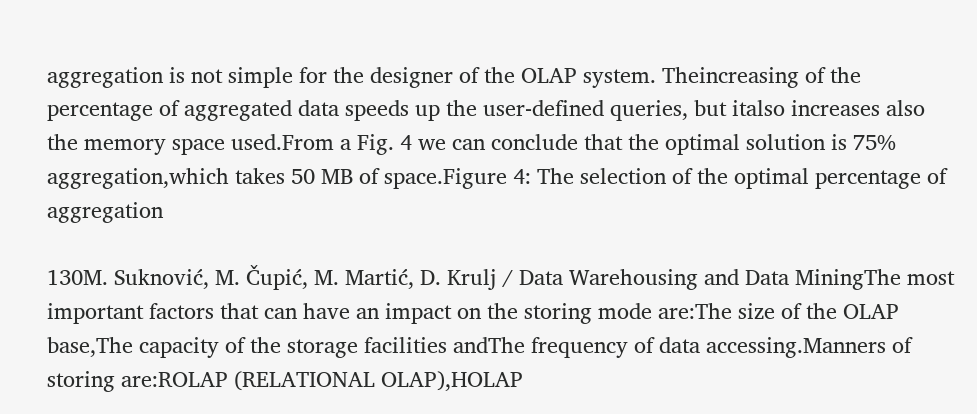aggregation is not simple for the designer of the OLAP system. Theincreasing of the percentage of aggregated data speeds up the user-defined queries, but italso increases also the memory space used.From a Fig. 4 we can conclude that the optimal solution is 75% aggregation,which takes 50 MB of space.Figure 4: The selection of the optimal percentage of aggregation

130M. Suknović, M. Čupić, M. Martić, D. Krulj / Data Warehousing and Data MiningThe most important factors that can have an impact on the storing mode are:The size of the OLAP base,The capacity of the storage facilities andThe frequency of data accessing.Manners of storing are:ROLAP (RELATIONAL OLAP),HOLAP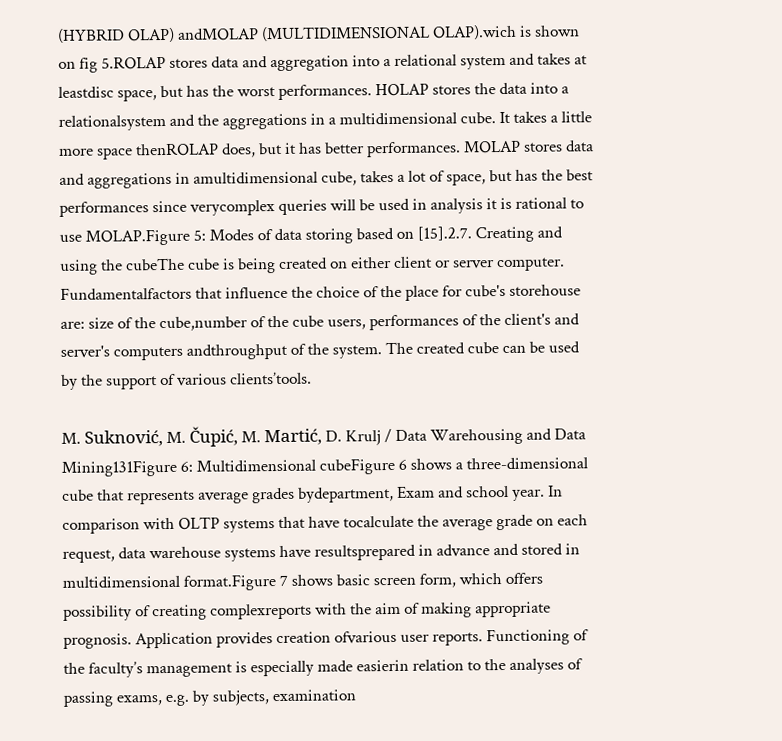(HYBRID OLAP) andMOLAP (MULTIDIMENSIONAL OLAP).wich is shown on fig 5.ROLAP stores data and aggregation into a relational system and takes at leastdisc space, but has the worst performances. HOLAP stores the data into a relationalsystem and the aggregations in a multidimensional cube. It takes a little more space thenROLAP does, but it has better performances. MOLAP stores data and aggregations in amultidimensional cube, takes a lot of space, but has the best performances since verycomplex queries will be used in analysis it is rational to use MOLAP.Figure 5: Modes of data storing based on [15].2.7. Creating and using the cubeThe cube is being created on either client or server computer. Fundamentalfactors that influence the choice of the place for cube's storehouse are: size of the cube,number of the cube users, performances of the client's and server's computers andthroughput of the system. The created cube can be used by the support of various clients’tools.

M. Suknović, M. Čupić, M. Martić, D. Krulj / Data Warehousing and Data Mining131Figure 6: Multidimensional cubeFigure 6 shows a three-dimensional cube that represents average grades bydepartment, Exam and school year. In comparison with OLTP systems that have tocalculate the average grade on each request, data warehouse systems have resultsprepared in advance and stored in multidimensional format.Figure 7 shows basic screen form, which offers possibility of creating complexreports with the aim of making appropriate prognosis. Application provides creation ofvarious user reports. Functioning of the faculty’s management is especially made easierin relation to the analyses of passing exams, e.g. by subjects, examination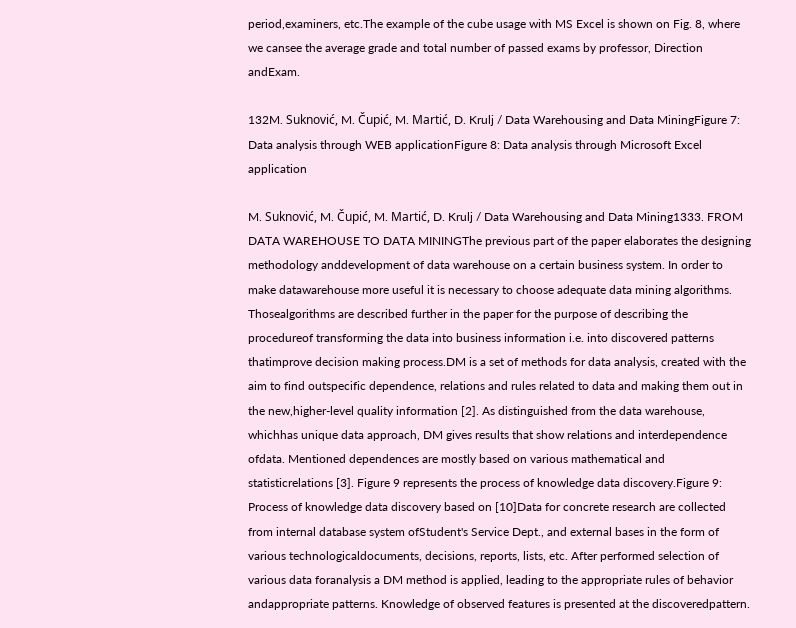period,examiners, etc.The example of the cube usage with MS Excel is shown on Fig. 8, where we cansee the average grade and total number of passed exams by professor, Direction andExam.

132M. Suknović, M. Čupić, M. Martić, D. Krulj / Data Warehousing and Data MiningFigure 7: Data analysis through WEB applicationFigure 8: Data analysis through Microsoft Excel application

M. Suknović, M. Čupić, M. Martić, D. Krulj / Data Warehousing and Data Mining1333. FROM DATA WAREHOUSE TO DATA MININGThe previous part of the paper elaborates the designing methodology anddevelopment of data warehouse on a certain business system. In order to make datawarehouse more useful it is necessary to choose adequate data mining algorithms. Thosealgorithms are described further in the paper for the purpose of describing the procedureof transforming the data into business information i.e. into discovered patterns thatimprove decision making process.DM is a set of methods for data analysis, created with the aim to find outspecific dependence, relations and rules related to data and making them out in the new,higher-level quality information [2]. As distinguished from the data warehouse, whichhas unique data approach, DM gives results that show relations and interdependence ofdata. Mentioned dependences are mostly based on various mathematical and statisticrelations [3]. Figure 9 represents the process of knowledge data discovery.Figure 9: Process of knowledge data discovery based on [10]Data for concrete research are collected from internal database system ofStudent's Service Dept., and external bases in the form of various technologicaldocuments, decisions, reports, lists, etc. After performed selection of various data foranalysis a DM method is applied, leading to the appropriate rules of behavior andappropriate patterns. Knowledge of observed features is presented at the discoveredpattern.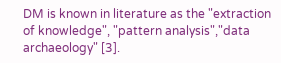DM is known in literature as the "extraction of knowledge", "pattern analysis","data archaeology" [3].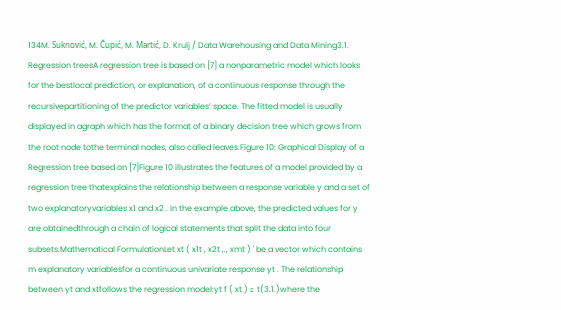134M. Suknović, M. Čupić, M. Martić, D. Krulj / Data Warehousing and Data Mining3.1. Regression treesA regression tree is based on [7] a nonparametric model which looks for the bestlocal prediction, or explanation, of a continuous response through the recursivepartitioning of the predictor variables’ space. The fitted model is usually displayed in agraph which has the format of a binary decision tree which grows from the root node tothe terminal nodes, also called leaves.Figure 10: Graphical Display of a Regression tree based on [7]Figure 10 illustrates the features of a model provided by a regression tree thatexplains the relationship between a response variable y and a set of two explanatoryvariables x1 and x2 . In the example above, the predicted values for y are obtainedthrough a chain of logical statements that split the data into four subsets.Mathematical FormulationLet xt ( x1t , x2t ,., xmt ) ' be a vector which contains m explanatory variablesfor a continuous univariate response yt . The relationship between yt and xtfollows the regression model:yt f ( xt ) ε t(3.1.)where the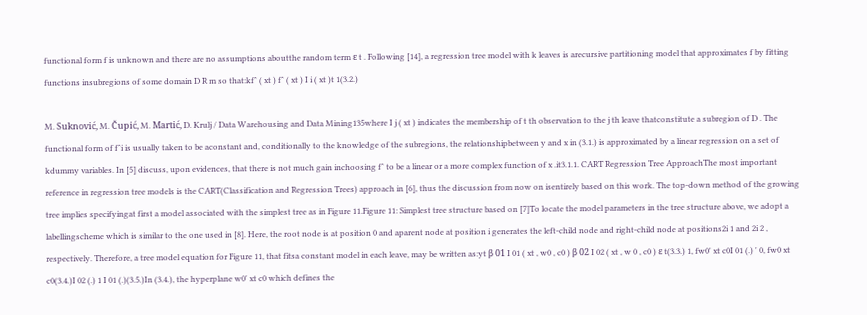functional form f is unknown and there are no assumptions aboutthe random term ε t . Following [14], a regression tree model with k leaves is arecursive partitioning model that approximates f by fitting functions insubregions of some domain D R m so that:kfˆ ( xt ) fˆ ( xt ) I i ( xt )t 1(3.2.)

M. Suknović, M. Čupić, M. Martić, D. Krulj / Data Warehousing and Data Mining135where I j ( xt ) indicates the membership of t th observation to the j th leave thatconstitute a subregion of D . The functional form of fˆi is usually taken to be aconstant and, conditionally to the knowledge of the subregions, the relationshipbetween y and x in (3.1.) is approximated by a linear regression on a set of kdummy variables. In [5] discuss, upon evidences, that there is not much gain inchoosing fˆ to be a linear or a more complex function of x .it3.1.1. CART Regression Tree ApproachThe most important reference in regression tree models is the CART(Classification and Regression Trees) approach in [6], thus the discussion from now on isentirely based on this work. The top-down method of the growing tree implies specifyingat first a model associated with the simplest tree as in Figure 11.Figure 11: Simplest tree structure based on [7]To locate the model parameters in the tree structure above, we adopt a labellingscheme which is similar to the one used in [8]. Here, the root node is at position 0 and aparent node at position i generates the left-child node and right-child node at positions2i 1 and 2i 2 , respectively. Therefore, a tree model equation for Figure 11, that fitsa constant model in each leave, may be written as:yt β 01 I 01 ( xt , w0 , c0 ) β 02 I 02 ( xt , w 0 , c0 ) ε t(3.3.) 1, fw0' xt c0I 01 (.) ' 0, fw0 xt c0(3.4.)I 02 (.) 1 I 01 (.)(3.5.)In (3.4.), the hyperplane w0' xt c0 which defines the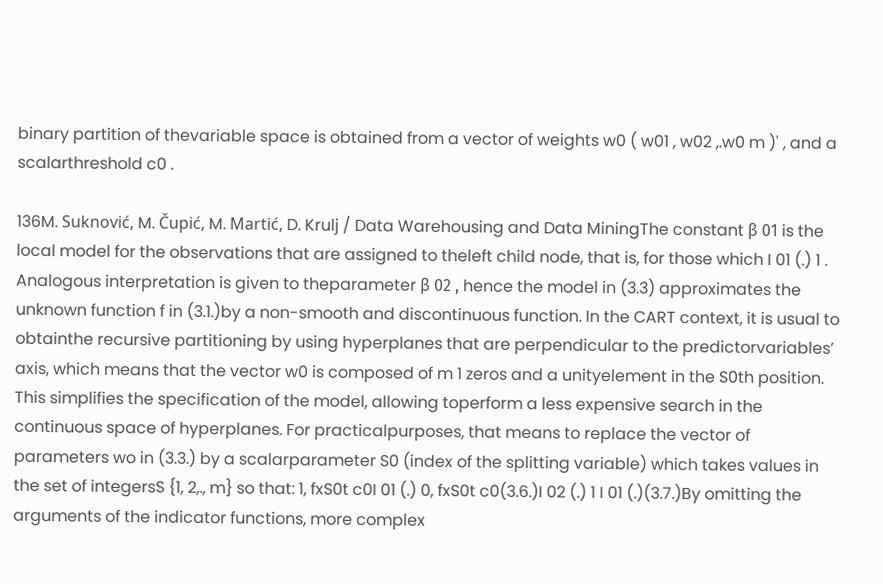binary partition of thevariable space is obtained from a vector of weights w0 ( w01 , w02 ,.w0 m )' , and a scalarthreshold c0 .

136M. Suknović, M. Čupić, M. Martić, D. Krulj / Data Warehousing and Data MiningThe constant β 01 is the local model for the observations that are assigned to theleft child node, that is, for those which I 01 (.) 1 . Analogous interpretation is given to theparameter β 02 , hence the model in (3.3) approximates the unknown function f in (3.1.)by a non-smooth and discontinuous function. In the CART context, it is usual to obtainthe recursive partitioning by using hyperplanes that are perpendicular to the predictorvariables’ axis, which means that the vector w0 is composed of m 1 zeros and a unityelement in the S0th position. This simplifies the specification of the model, allowing toperform a less expensive search in the continuous space of hyperplanes. For practicalpurposes, that means to replace the vector of parameters wo in (3.3.) by a scalarparameter S0 (index of the splitting variable) which takes values in the set of integersS {1, 2,., m} so that: 1, fxS0t c0I 01 (.) 0, fxS0t c0(3.6.)I 02 (.) 1 I 01 (.)(3.7.)By omitting the arguments of the indicator functions, more complex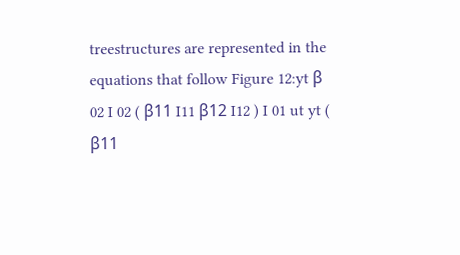treestructures are represented in the equations that follow Figure 12:yt β 02 I 02 ( β11 I11 β12 I12 ) I 01 ut yt ( β11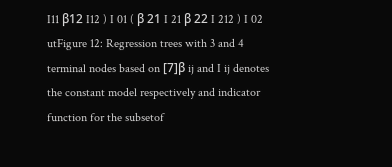I11 β12 I12 ) I 01 ( β 21 I 21 β 22 I 212 ) I 02 utFigure 12: Regression trees with 3 and 4 terminal nodes based on [7]β ij and I ij denotes the constant model respectively and indicator function for the subsetof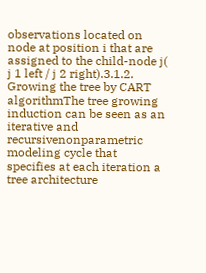observations located on node at position i that are assigned to the child-node j( j 1 left / j 2 right).3.1.2. Growing the tree by CART algorithmThe tree growing induction can be seen as an iterative and recursivenonparametric modeling cycle that specifies at each iteration a tree architecture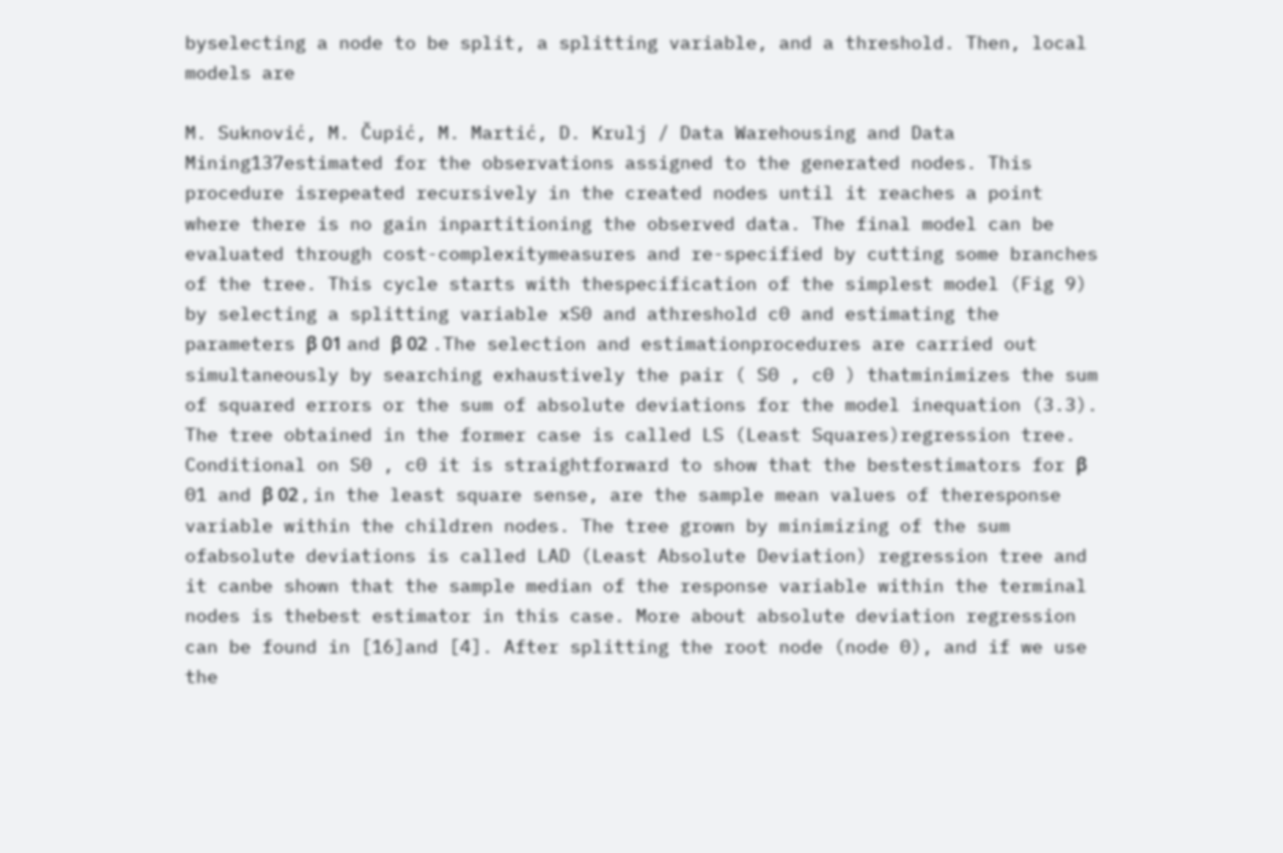byselecting a node to be split, a splitting variable, and a threshold. Then, local models are

M. Suknović, M. Čupić, M. Martić, D. Krulj / Data Warehousing and Data Mining137estimated for the observations assigned to the generated nodes. This procedure isrepeated recursively in the created nodes until it reaches a point where there is no gain inpartitioning the observed data. The final model can be evaluated through cost-complexitymeasures and re-specified by cutting some branches of the tree. This cycle starts with thespecification of the simplest model (Fig 9) by selecting a splitting variable xS0 and athreshold c0 and estimating the parameters β 01 and β 02 .The selection and estimationprocedures are carried out simultaneously by searching exhaustively the pair ( S0 , c0 ) thatminimizes the sum of squared errors or the sum of absolute deviations for the model inequation (3.3). The tree obtained in the former case is called LS (Least Squares)regression tree. Conditional on S0 , c0 it is straightforward to show that the bestestimators for β 01 and β 02 , in the least square sense, are the sample mean values of theresponse variable within the children nodes. The tree grown by minimizing of the sum ofabsolute deviations is called LAD (Least Absolute Deviation) regression tree and it canbe shown that the sample median of the response variable within the terminal nodes is thebest estimator in this case. More about absolute deviation regression can be found in [16]and [4]. After splitting the root node (node 0), and if we use the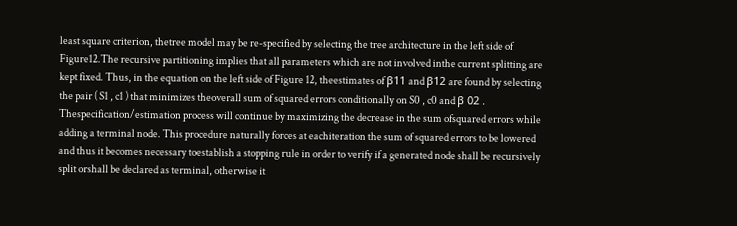least square criterion, thetree model may be re-specified by selecting the tree architecture in the left side of Figure12.The recursive partitioning implies that all parameters which are not involved inthe current splitting are kept fixed. Thus, in the equation on the left side of Figure 12, theestimates of β11 and β12 are found by selecting the pair ( S1 , c1 ) that minimizes theoverall sum of squared errors conditionally on S0 , c0 and β 02 . Thespecification/estimation process will continue by maximizing the decrease in the sum ofsquared errors while adding a terminal node. This procedure naturally forces at eachiteration the sum of squared errors to be lowered and thus it becomes necessary toestablish a stopping rule in order to verify if a generated node shall be recursively split orshall be declared as terminal, otherwise it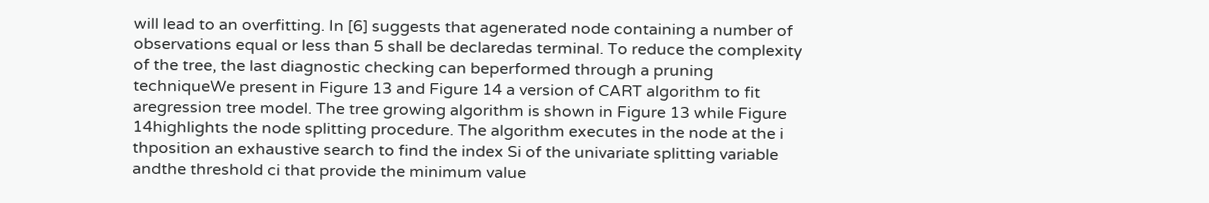will lead to an overfitting. In [6] suggests that agenerated node containing a number of observations equal or less than 5 shall be declaredas terminal. To reduce the complexity of the tree, the last diagnostic checking can beperformed through a pruning techniqueWe present in Figure 13 and Figure 14 a version of CART algorithm to fit aregression tree model. The tree growing algorithm is shown in Figure 13 while Figure 14highlights the node splitting procedure. The algorithm executes in the node at the i thposition an exhaustive search to find the index Si of the univariate splitting variable andthe threshold ci that provide the minimum value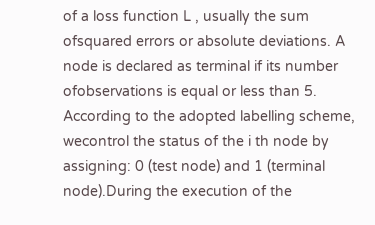of a loss function L , usually the sum ofsquared errors or absolute deviations. A node is declared as terminal if its number ofobservations is equal or less than 5. According to the adopted labelling scheme, wecontrol the status of the i th node by assigning: 0 (test node) and 1 (terminal node).During the execution of the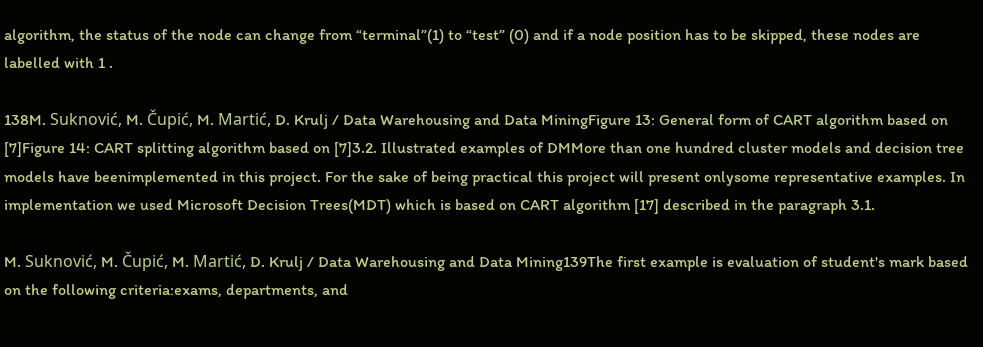algorithm, the status of the node can change from “terminal”(1) to “test” (0) and if a node position has to be skipped, these nodes are labelled with 1 .

138M. Suknović, M. Čupić, M. Martić, D. Krulj / Data Warehousing and Data MiningFigure 13: General form of CART algorithm based on [7]Figure 14: CART splitting algorithm based on [7]3.2. Illustrated examples of DMMore than one hundred cluster models and decision tree models have beenimplemented in this project. For the sake of being practical this project will present onlysome representative examples. In implementation we used Microsoft Decision Trees(MDT) which is based on CART algorithm [17] described in the paragraph 3.1.

M. Suknović, M. Čupić, M. Martić, D. Krulj / Data Warehousing and Data Mining139The first example is evaluation of student's mark based on the following criteria:exams, departments, and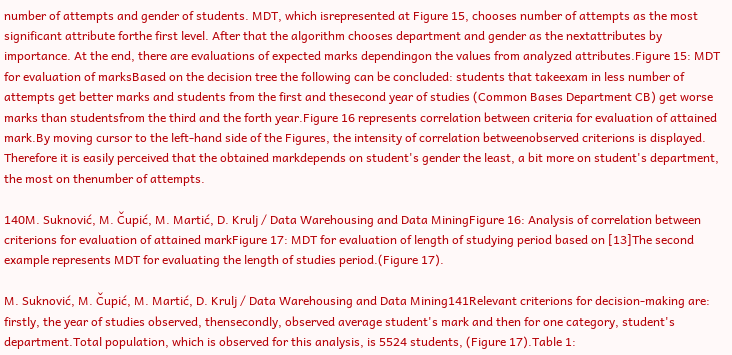number of attempts and gender of students. MDT, which isrepresented at Figure 15, chooses number of attempts as the most significant attribute forthe first level. After that the algorithm chooses department and gender as the nextattributes by importance. At the end, there are evaluations of expected marks dependingon the values from analyzed attributes.Figure 15: MDT for evaluation of marksBased on the decision tree the following can be concluded: students that takeexam in less number of attempts get better marks and students from the first and thesecond year of studies (Common Bases Department CB) get worse marks than studentsfrom the third and the forth year.Figure 16 represents correlation between criteria for evaluation of attained mark.By moving cursor to the left-hand side of the Figures, the intensity of correlation betweenobserved criterions is displayed. Therefore it is easily perceived that the obtained markdepends on student's gender the least, a bit more on student's department, the most on thenumber of attempts.

140M. Suknović, M. Čupić, M. Martić, D. Krulj / Data Warehousing and Data MiningFigure 16: Analysis of correlation between criterions for evaluation of attained markFigure 17: MDT for evaluation of length of studying period based on [13]The second example represents MDT for evaluating the length of studies period.(Figure 17).

M. Suknović, M. Čupić, M. Martić, D. Krulj / Data Warehousing and Data Mining141Relevant criterions for decision-making are: firstly, the year of studies observed, thensecondly, observed average student's mark and then for one category, student's department.Total population, which is observed for this analysis, is 5524 students, (Figure 17).Table 1: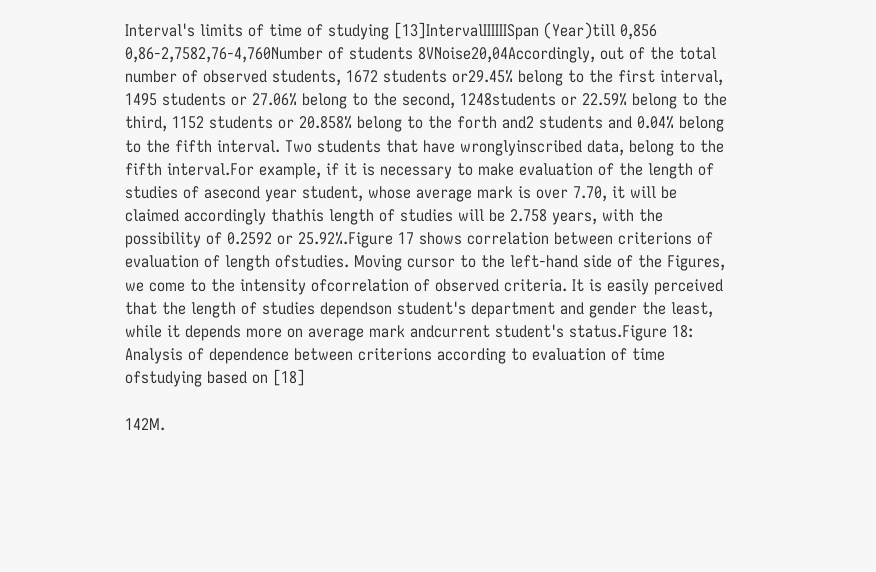Interval's limits of time of studying [13]IntervalIIIIIISpan (Year)till 0,856 0,86-2,7582,76-4,760Number of students 8VNoise20,04Accordingly, out of the total number of observed students, 1672 students or29.45% belong to the first interval, 1495 students or 27.06% belong to the second, 1248students or 22.59% belong to the third, 1152 students or 20.858% belong to the forth and2 students and 0.04% belong to the fifth interval. Two students that have wronglyinscribed data, belong to the fifth interval.For example, if it is necessary to make evaluation of the length of studies of asecond year student, whose average mark is over 7.70, it will be claimed accordingly thathis length of studies will be 2.758 years, with the possibility of 0.2592 or 25.92%.Figure 17 shows correlation between criterions of evaluation of length ofstudies. Moving cursor to the left-hand side of the Figures, we come to the intensity ofcorrelation of observed criteria. It is easily perceived that the length of studies dependson student's department and gender the least, while it depends more on average mark andcurrent student's status.Figure 18: Analysis of dependence between criterions according to evaluation of time ofstudying based on [18]

142M.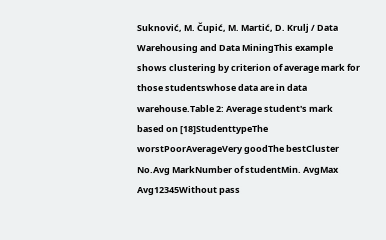Suknović, M. Čupić, M. Martić, D. Krulj / Data Warehousing and Data MiningThis example shows clustering by criterion of average mark for those studentswhose data are in data warehouse.Table 2: Average student's mark based on [18]StudenttypeThe worstPoorAverageVery goodThe bestCluster No.Avg MarkNumber of studentMin. AvgMax Avg12345Without pass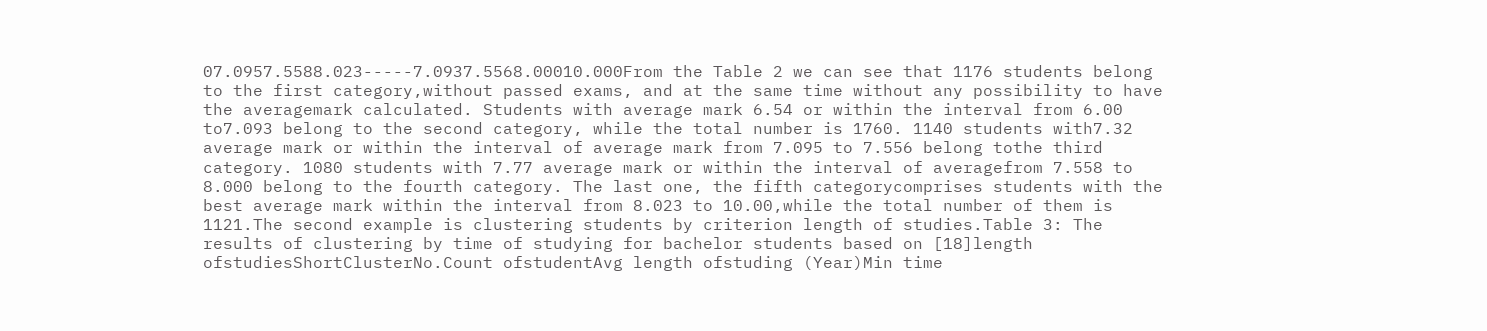07.0957.5588.023-----7.0937.5568.00010.000From the Table 2 we can see that 1176 students belong to the first category,without passed exams, and at the same time without any possibility to have the averagemark calculated. Students with average mark 6.54 or within the interval from 6.00 to7.093 belong to the second category, while the total number is 1760. 1140 students with7.32 average mark or within the interval of average mark from 7.095 to 7.556 belong tothe third category. 1080 students with 7.77 average mark or within the interval of averagefrom 7.558 to 8.000 belong to the fourth category. The last one, the fifth categorycomprises students with the best average mark within the interval from 8.023 to 10.00,while the total number of them is 1121.The second example is clustering students by criterion length of studies.Table 3: The results of clustering by time of studying for bachelor students based on [18]length ofstudiesShortClusterNo.Count ofstudentAvg length ofstuding (Year)Min time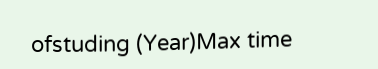ofstuding (Year)Max time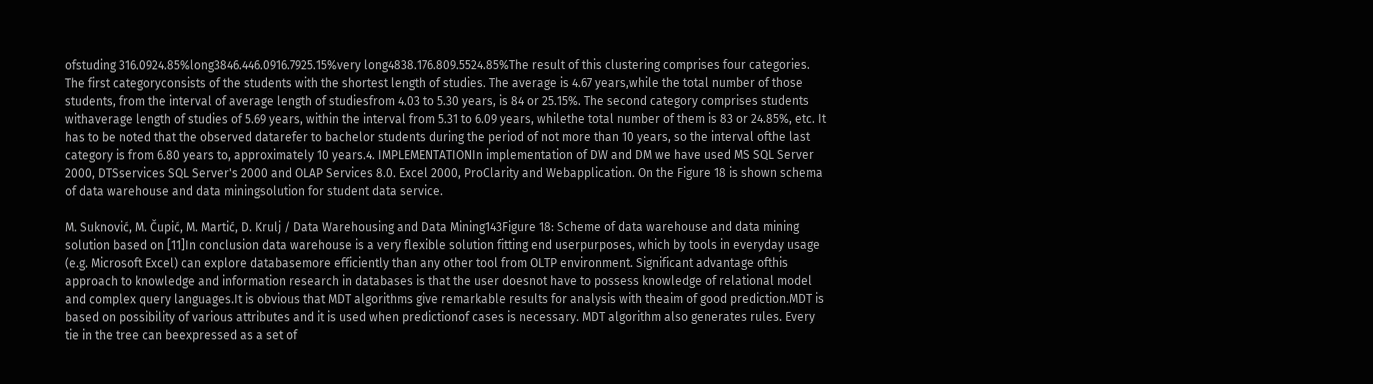ofstuding 316.0924.85%long3846.446.0916.7925.15%very long4838.176.809.5524.85%The result of this clustering comprises four categories. The first categoryconsists of the students with the shortest length of studies. The average is 4.67 years,while the total number of those students, from the interval of average length of studiesfrom 4.03 to 5.30 years, is 84 or 25.15%. The second category comprises students withaverage length of studies of 5.69 years, within the interval from 5.31 to 6.09 years, whilethe total number of them is 83 or 24.85%, etc. It has to be noted that the observed datarefer to bachelor students during the period of not more than 10 years, so the interval ofthe last category is from 6.80 years to, approximately 10 years.4. IMPLEMENTATIONIn implementation of DW and DM we have used MS SQL Server 2000, DTSservices SQL Server's 2000 and OLAP Services 8.0. Excel 2000, ProClarity and Webapplication. On the Figure 18 is shown schema of data warehouse and data miningsolution for student data service.

M. Suknović, M. Čupić, M. Martić, D. Krulj / Data Warehousing and Data Mining143Figure 18: Scheme of data warehouse and data mining solution based on [11]In conclusion data warehouse is a very flexible solution fitting end userpurposes, which by tools in everyday usage (e.g. Microsoft Excel) can explore databasemore efficiently than any other tool from OLTP environment. Significant advantage ofthis approach to knowledge and information research in databases is that the user doesnot have to possess knowledge of relational model and complex query languages.It is obvious that MDT algorithms give remarkable results for analysis with theaim of good prediction.MDT is based on possibility of various attributes and it is used when predictionof cases is necessary. MDT algorithm also generates rules. Every tie in the tree can beexpressed as a set of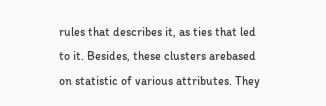rules that describes it, as ties that led to it. Besides, these clusters arebased on statistic of various attributes. They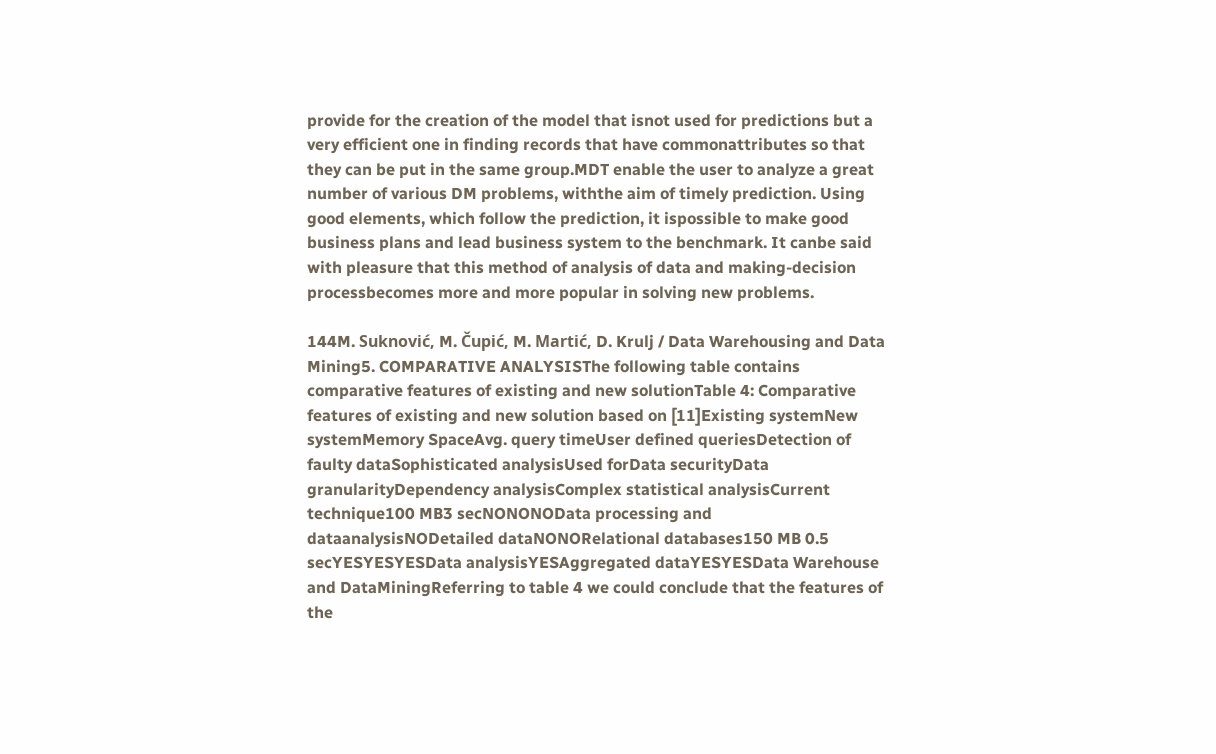provide for the creation of the model that isnot used for predictions but a very efficient one in finding records that have commonattributes so that they can be put in the same group.MDT enable the user to analyze a great number of various DM problems, withthe aim of timely prediction. Using good elements, which follow the prediction, it ispossible to make good business plans and lead business system to the benchmark. It canbe said with pleasure that this method of analysis of data and making-decision processbecomes more and more popular in solving new problems.

144M. Suknović, M. Čupić, M. Martić, D. Krulj / Data Warehousing and Data Mining5. COMPARATIVE ANALYSISThe following table contains comparative features of existing and new solutionTable 4: Comparative features of existing and new solution based on [11]Existing systemNew systemMemory SpaceAvg. query timeUser defined queriesDetection of faulty dataSophisticated analysisUsed forData securityData granularityDependency analysisComplex statistical analysisCurrent technique100 MB3 secNONONOData processing and dataanalysisNODetailed dataNONORelational databases150 MB 0.5 secYESYESYESData analysisYESAggregated dataYESYESData Warehouse and DataMiningReferring to table 4 we could conclude that the features of the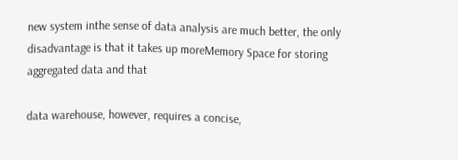new system inthe sense of data analysis are much better, the only disadvantage is that it takes up moreMemory Space for storing aggregated data and that

data warehouse, however, requires a concise,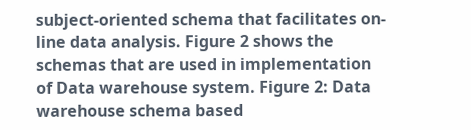subject-oriented schema that facilitates on-line data analysis. Figure 2 shows the schemas that are used in implementation of Data warehouse system. Figure 2: Data warehouse schema based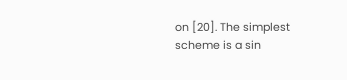on [20]. The simplest scheme is a sin